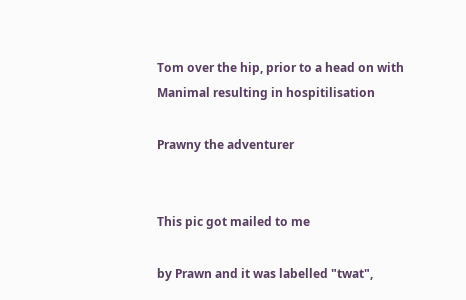Tom over the hip, prior to a head on with Manimal resulting in hospitilisation

Prawny the adventurer


This pic got mailed to me

by Prawn and it was labelled "twat",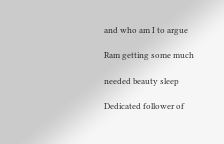and who am I to argue

Ram getting some much

needed beauty sleep

Dedicated follower of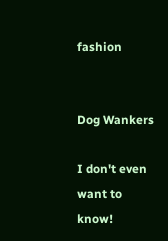fashion


Dog Wankers

I don't even want to know!